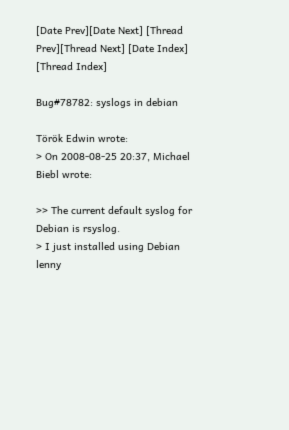[Date Prev][Date Next] [Thread Prev][Thread Next] [Date Index] [Thread Index]

Bug#78782: syslogs in debian

Török Edwin wrote:
> On 2008-08-25 20:37, Michael Biebl wrote:

>> The current default syslog for Debian is rsyslog.
> I just installed using Debian lenny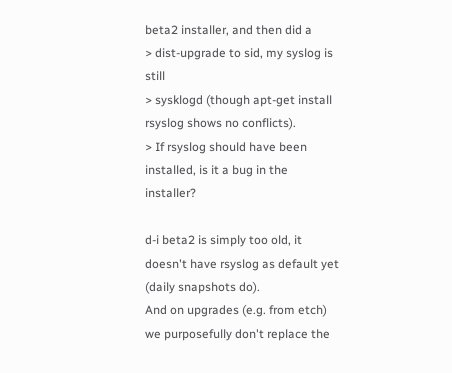beta2 installer, and then did a
> dist-upgrade to sid, my syslog is still
> sysklogd (though apt-get install rsyslog shows no conflicts).
> If rsyslog should have been installed, is it a bug in the installer?

d-i beta2 is simply too old, it doesn't have rsyslog as default yet
(daily snapshots do).
And on upgrades (e.g. from etch) we purposefully don't replace the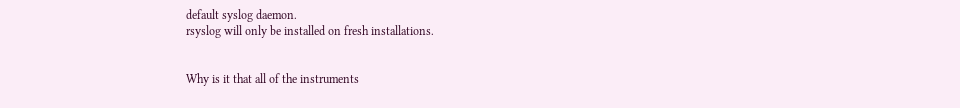default syslog daemon.
rsyslog will only be installed on fresh installations.


Why is it that all of the instruments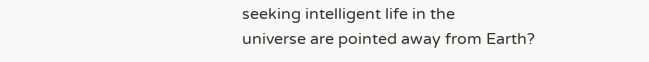seeking intelligent life in the
universe are pointed away from Earth?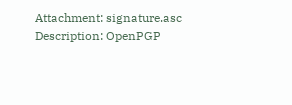Attachment: signature.asc
Description: OpenPGP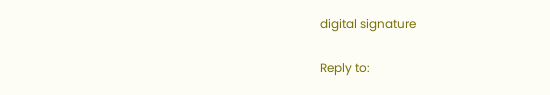digital signature

Reply to: